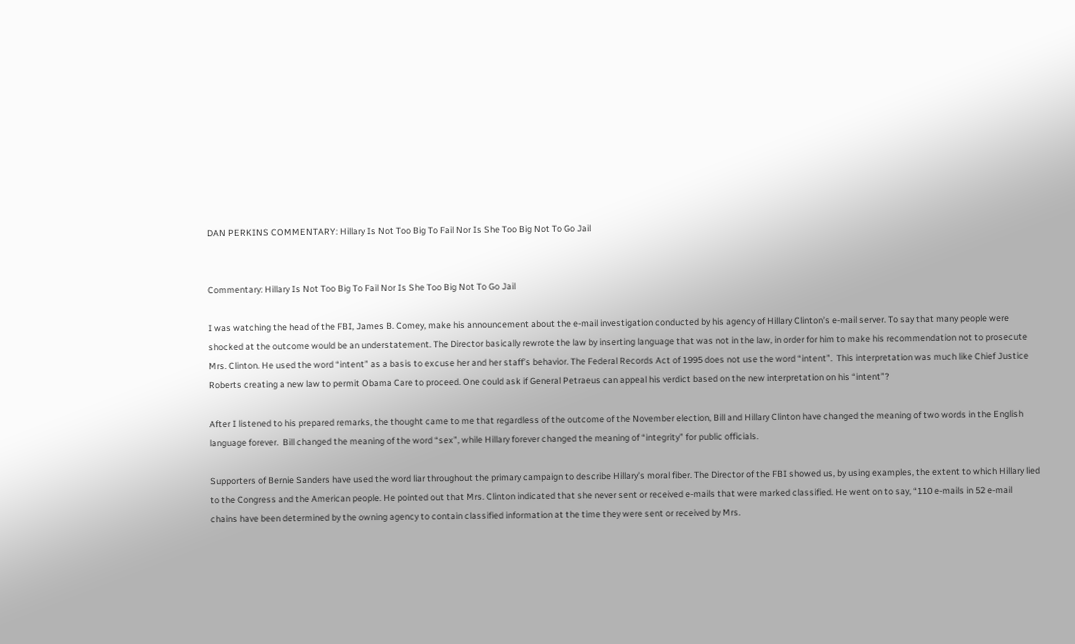DAN PERKINS COMMENTARY: Hillary Is Not Too Big To Fail Nor Is She Too Big Not To Go Jail


Commentary: Hillary Is Not Too Big To Fail Nor Is She Too Big Not To Go Jail

I was watching the head of the FBI, James B. Comey, make his announcement about the e-mail investigation conducted by his agency of Hillary Clinton’s e-mail server. To say that many people were shocked at the outcome would be an understatement. The Director basically rewrote the law by inserting language that was not in the law, in order for him to make his recommendation not to prosecute Mrs. Clinton. He used the word “intent” as a basis to excuse her and her staff’s behavior. The Federal Records Act of 1995 does not use the word “intent”.  This interpretation was much like Chief Justice Roberts creating a new law to permit Obama Care to proceed. One could ask if General Petraeus can appeal his verdict based on the new interpretation on his “intent”?

After I listened to his prepared remarks, the thought came to me that regardless of the outcome of the November election, Bill and Hillary Clinton have changed the meaning of two words in the English language forever.  Bill changed the meaning of the word “sex”, while Hillary forever changed the meaning of “integrity” for public officials.

Supporters of Bernie Sanders have used the word liar throughout the primary campaign to describe Hillary’s moral fiber. The Director of the FBI showed us, by using examples, the extent to which Hillary lied to the Congress and the American people. He pointed out that Mrs. Clinton indicated that she never sent or received e-mails that were marked classified. He went on to say, “110 e-mails in 52 e-mail chains have been determined by the owning agency to contain classified information at the time they were sent or received by Mrs.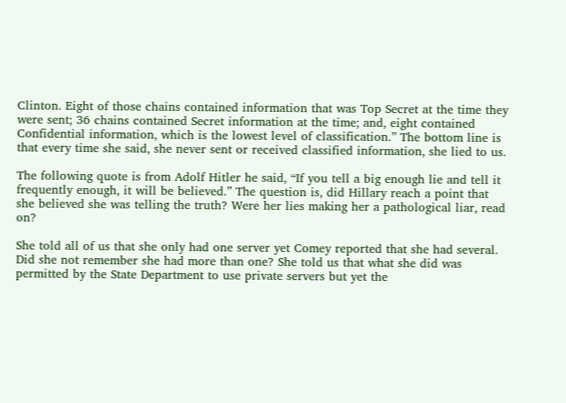Clinton. Eight of those chains contained information that was Top Secret at the time they were sent; 36 chains contained Secret information at the time; and, eight contained Confidential information, which is the lowest level of classification.” The bottom line is that every time she said, she never sent or received classified information, she lied to us.

The following quote is from Adolf Hitler he said, “If you tell a big enough lie and tell it frequently enough, it will be believed.” The question is, did Hillary reach a point that she believed she was telling the truth? Were her lies making her a pathological liar, read on?

She told all of us that she only had one server yet Comey reported that she had several. Did she not remember she had more than one? She told us that what she did was permitted by the State Department to use private servers but yet the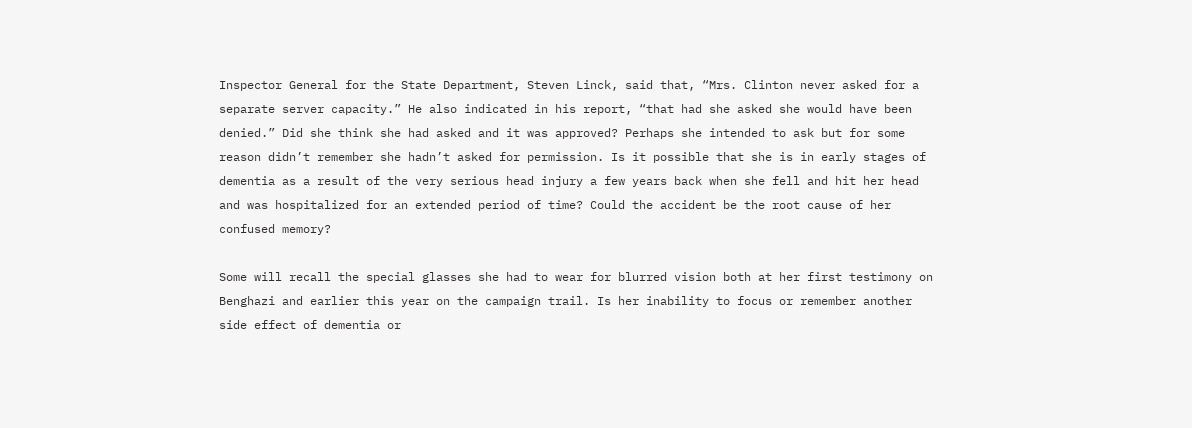Inspector General for the State Department, Steven Linck, said that, “Mrs. Clinton never asked for a separate server capacity.” He also indicated in his report, “that had she asked she would have been denied.” Did she think she had asked and it was approved? Perhaps she intended to ask but for some reason didn’t remember she hadn’t asked for permission. Is it possible that she is in early stages of dementia as a result of the very serious head injury a few years back when she fell and hit her head and was hospitalized for an extended period of time? Could the accident be the root cause of her confused memory?

Some will recall the special glasses she had to wear for blurred vision both at her first testimony on Benghazi and earlier this year on the campaign trail. Is her inability to focus or remember another side effect of dementia or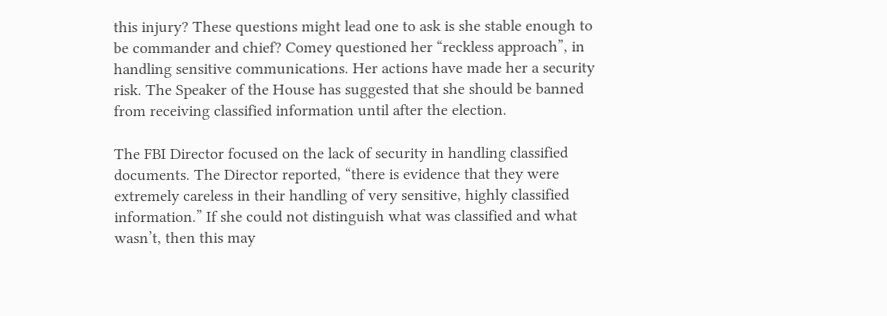this injury? These questions might lead one to ask is she stable enough to be commander and chief? Comey questioned her “reckless approach”, in handling sensitive communications. Her actions have made her a security risk. The Speaker of the House has suggested that she should be banned from receiving classified information until after the election.

The FBI Director focused on the lack of security in handling classified documents. The Director reported, “there is evidence that they were extremely careless in their handling of very sensitive, highly classified information.” If she could not distinguish what was classified and what wasn’t, then this may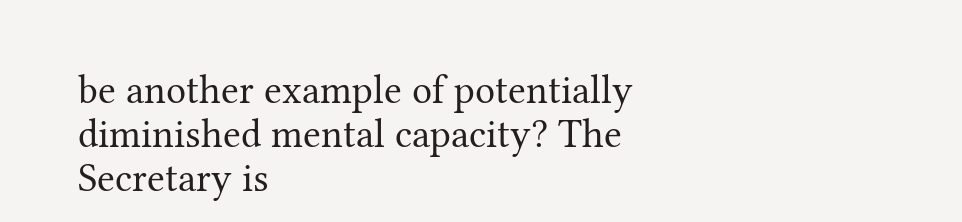be another example of potentially diminished mental capacity? The Secretary is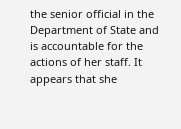the senior official in the Department of State and is accountable for the actions of her staff. It appears that she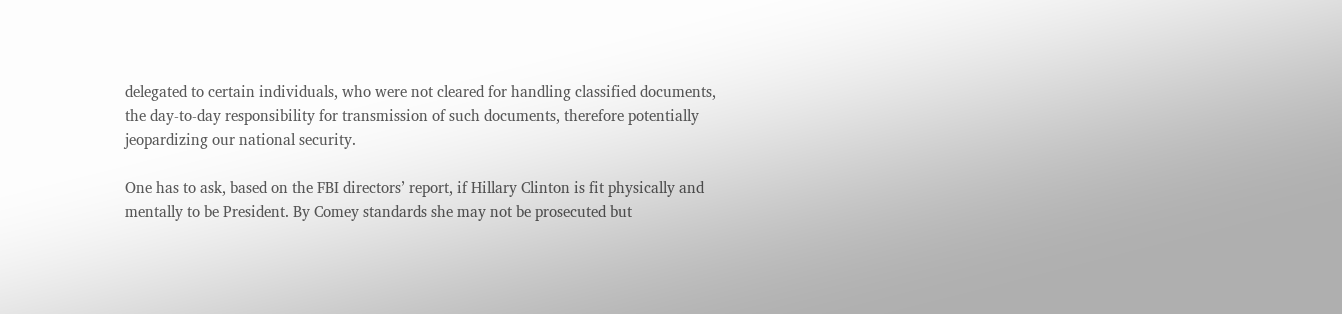delegated to certain individuals, who were not cleared for handling classified documents, the day-to-day responsibility for transmission of such documents, therefore potentially jeopardizing our national security.

One has to ask, based on the FBI directors’ report, if Hillary Clinton is fit physically and mentally to be President. By Comey standards she may not be prosecuted but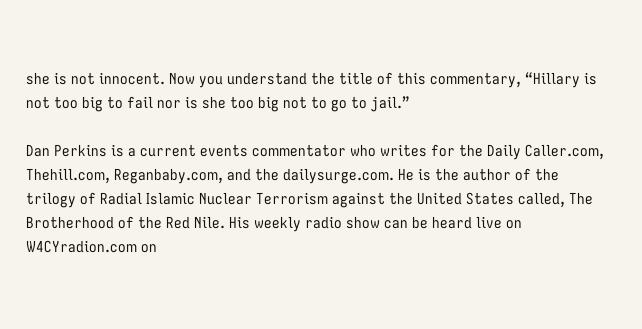she is not innocent. Now you understand the title of this commentary, “Hillary is not too big to fail nor is she too big not to go to jail.”

Dan Perkins is a current events commentator who writes for the Daily Caller.com, Thehill.com, Reganbaby.com, and the dailysurge.com. He is the author of the trilogy of Radial Islamic Nuclear Terrorism against the United States called, The Brotherhood of the Red Nile. His weekly radio show can be heard live on W4CYradion.com on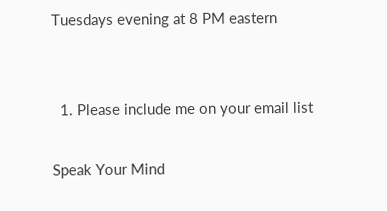Tuesdays evening at 8 PM eastern


  1. Please include me on your email list

Speak Your Mind